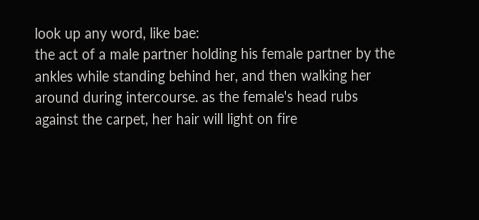look up any word, like bae:
the act of a male partner holding his female partner by the ankles while standing behind her, and then walking her around during intercourse. as the female's head rubs against the carpet, her hair will light on fire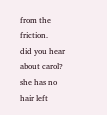from the friction.
did you hear about carol? she has no hair left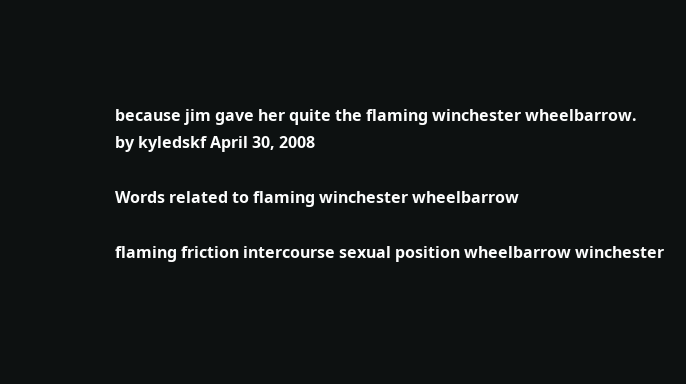because jim gave her quite the flaming winchester wheelbarrow.
by kyledskf April 30, 2008

Words related to flaming winchester wheelbarrow

flaming friction intercourse sexual position wheelbarrow winchester